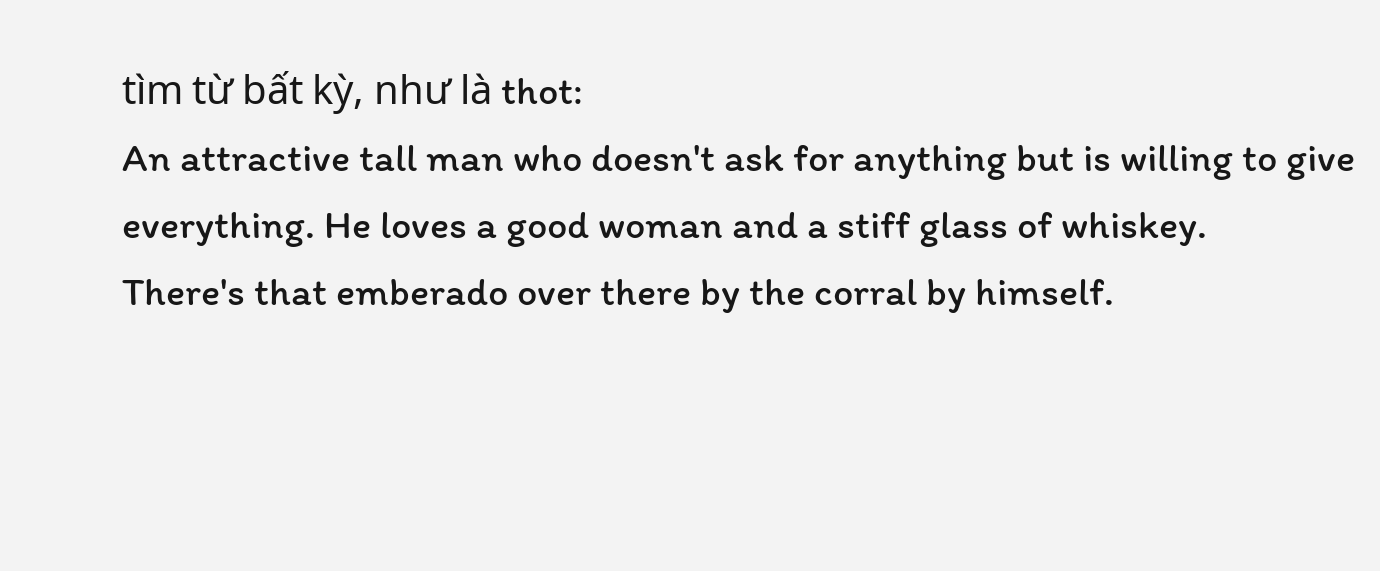tìm từ bất kỳ, như là thot:
An attractive tall man who doesn't ask for anything but is willing to give everything. He loves a good woman and a stiff glass of whiskey.
There's that emberado over there by the corral by himself.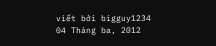viết bởi bigguy1234 04 Tháng ba, 2012